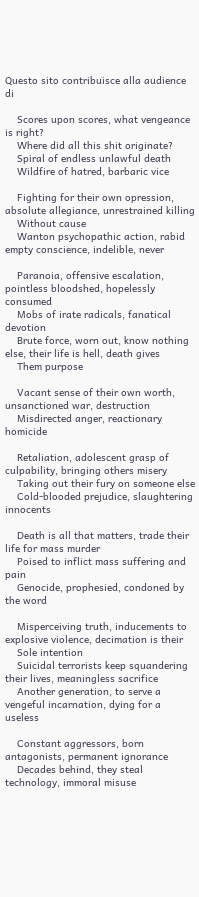Questo sito contribuisce alla audience di

    Scores upon scores, what vengeance is right?
    Where did all this shit originate?
    Spiral of endless unlawful death
    Wildfire of hatred, barbaric vice

    Fighting for their own opression, absolute allegiance, unrestrained killing
    Without cause
    Wanton psychopathic action, rabid empty conscience, indelible, never

    Paranoia, offensive escalation, pointless bloodshed, hopelessly consumed
    Mobs of irate radicals, fanatical devotion
    Brute force, worn out, know nothing else, their life is hell, death gives
    Them purpose

    Vacant sense of their own worth, unsanctioned war, destruction
    Misdirected anger, reactionary homicide

    Retaliation, adolescent grasp of culpability, bringing others misery
    Taking out their fury on someone else
    Cold-blooded prejudice, slaughtering innocents

    Death is all that matters, trade their life for mass murder
    Poised to inflict mass suffering and pain
    Genocide, prophesied, condoned by the word

    Misperceiving truth, inducements to explosive violence, decimation is their
    Sole intention
    Suicidal terrorists keep squandering their lives, meaningless sacrifice
    Another generation, to serve a vengeful incarnation, dying for a useless

    Constant aggressors, born antagonists, permanent ignorance
    Decades behind, they steal technology, immoral misuse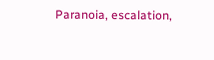Paranoia, escalation,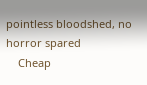pointless bloodshed, no horror spared
    Cheap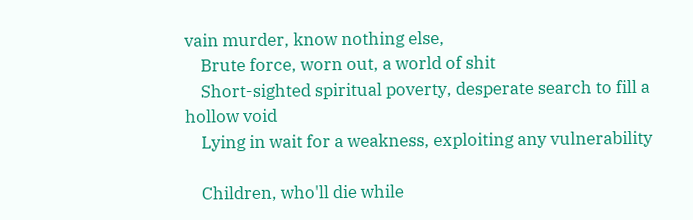vain murder, know nothing else,
    Brute force, worn out, a world of shit
    Short-sighted spiritual poverty, desperate search to fill a hollow void
    Lying in wait for a weakness, exploiting any vulnerability

    Children, who'll die while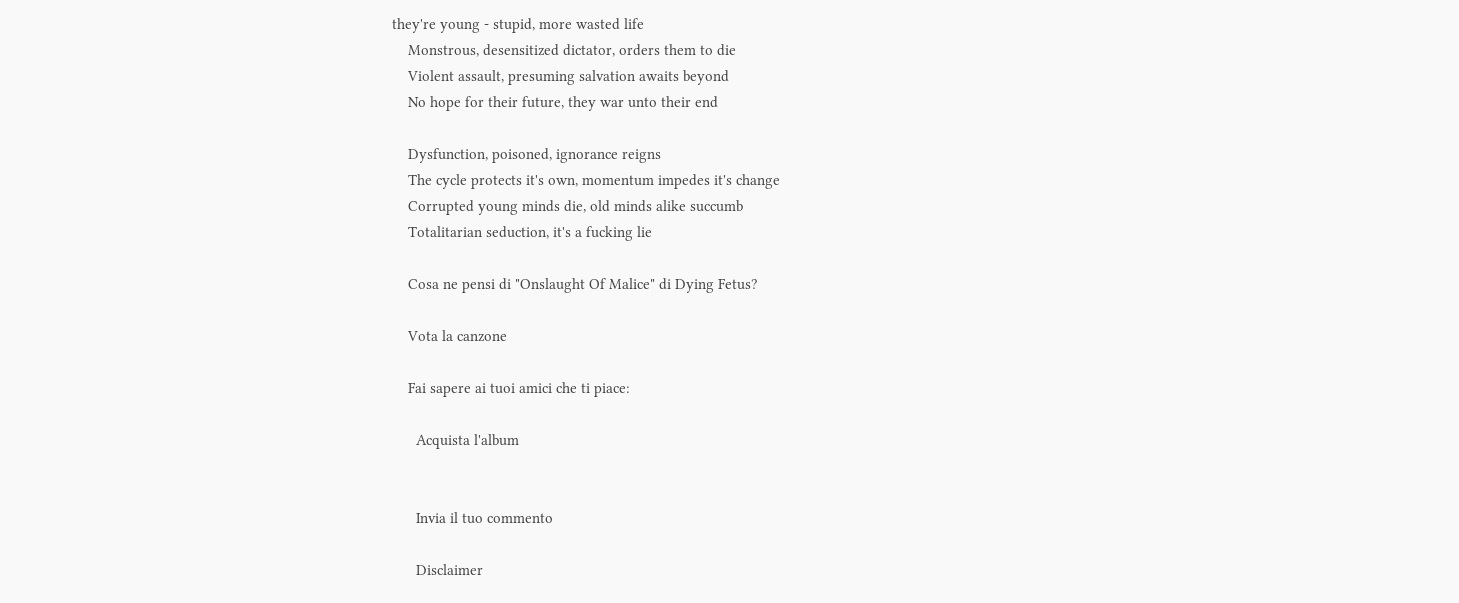they're young - stupid, more wasted life
    Monstrous, desensitized dictator, orders them to die
    Violent assault, presuming salvation awaits beyond
    No hope for their future, they war unto their end

    Dysfunction, poisoned, ignorance reigns
    The cycle protects it's own, momentum impedes it's change
    Corrupted young minds die, old minds alike succumb
    Totalitarian seduction, it's a fucking lie

    Cosa ne pensi di "Onslaught Of Malice" di Dying Fetus?

    Vota la canzone

    Fai sapere ai tuoi amici che ti piace:

      Acquista l'album


      Invia il tuo commento

      Disclaimer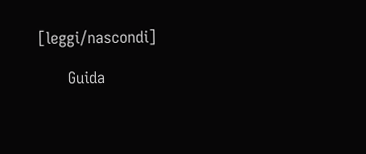[leggi/nascondi]

      Guida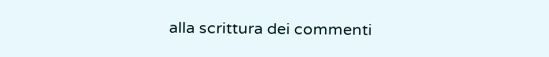alla scrittura dei commenti